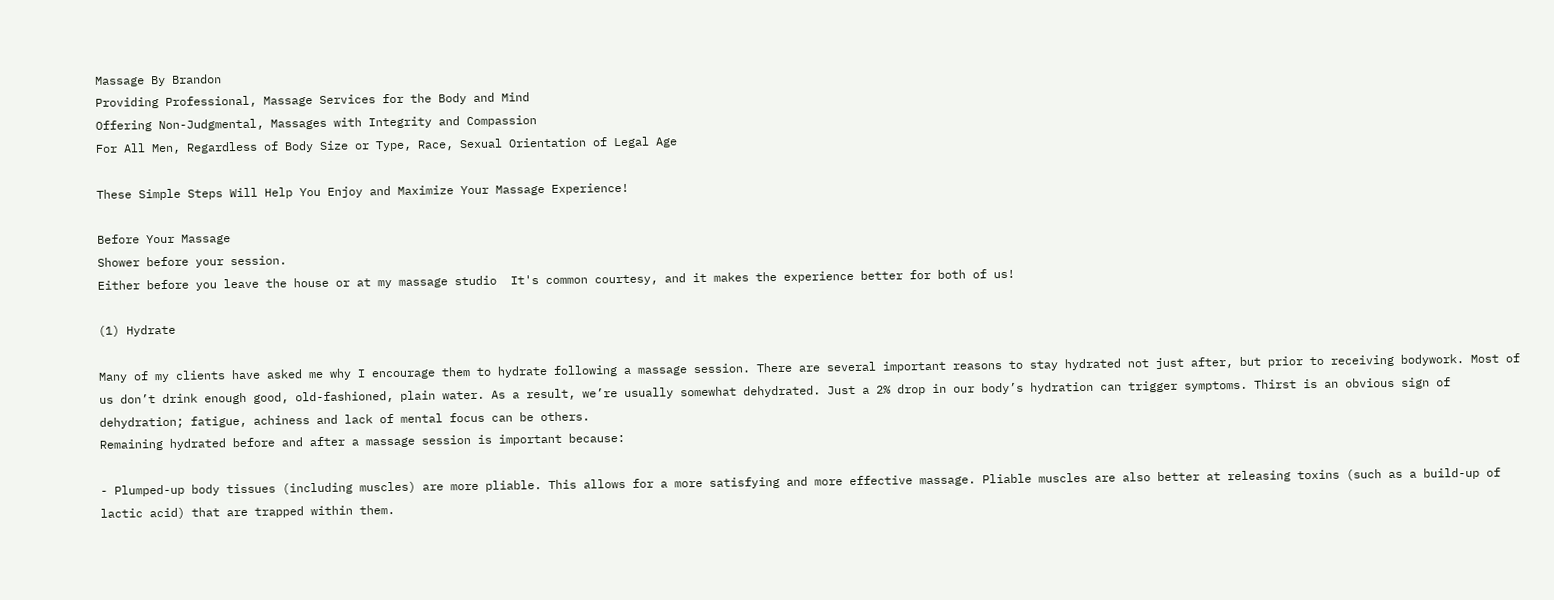Massage By Brandon
Providing Professional, Massage Services for the Body and Mind
Offering Non-Judgmental, Massages with Integrity and Compassion
For All Men, Regardless of Body Size or Type, Race, Sexual Orientation of Legal Age

These Simple Steps Will Help You Enjoy and Maximize Your Massage Experience!

Before Your Massage
Shower before your session.
Either before you leave the house or at my massage studio  It's common courtesy, and it makes the experience better for both of us!

(1) Hydrate

Many of my clients have asked me why I encourage them to hydrate following a massage session. There are several important reasons to stay hydrated not just after, but prior to receiving bodywork. Most of us don’t drink enough good, old-fashioned, plain water. As a result, we’re usually somewhat dehydrated. Just a 2% drop in our body’s hydration can trigger symptoms. Thirst is an obvious sign of dehydration; fatigue, achiness and lack of mental focus can be others.
Remaining hydrated before and after a massage session is important because:

- Plumped-up body tissues (including muscles) are more pliable. This allows for a more satisfying and more effective massage. Pliable muscles are also better at releasing toxins (such as a build-up of lactic acid) that are trapped within them.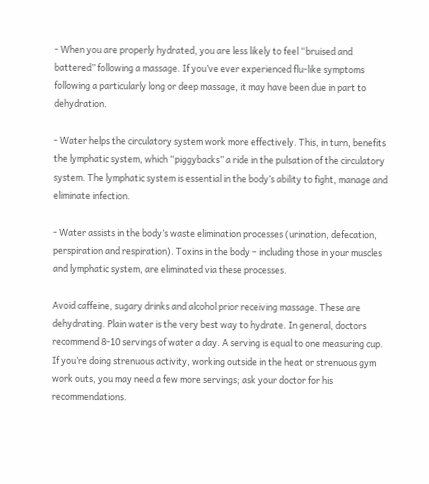- When you are properly hydrated, you are less likely to feel “bruised and battered” following a massage. If you’ve ever experienced flu-like symptoms following a particularly long or deep massage, it may have been due in part to dehydration.

- Water helps the circulatory system work more effectively. This, in turn, benefits the lymphatic system, which “piggybacks” a ride in the pulsation of the circulatory system. The lymphatic system is essential in the body’s ability to fight, manage and eliminate infection.

- Water assists in the body’s waste elimination processes (urination, defecation, perspiration and respiration). Toxins in the body – including those in your muscles and lymphatic system, are eliminated via these processes.

Avoid caffeine, sugary drinks and alcohol prior receiving massage. These are dehydrating. Plain water is the very best way to hydrate. In general, doctors recommend 8-10 servings of water a day. A serving is equal to one measuring cup. If you’re doing strenuous activity, working outside in the heat or strenuous gym work outs, you may need a few more servings; ask your doctor for his recommendations.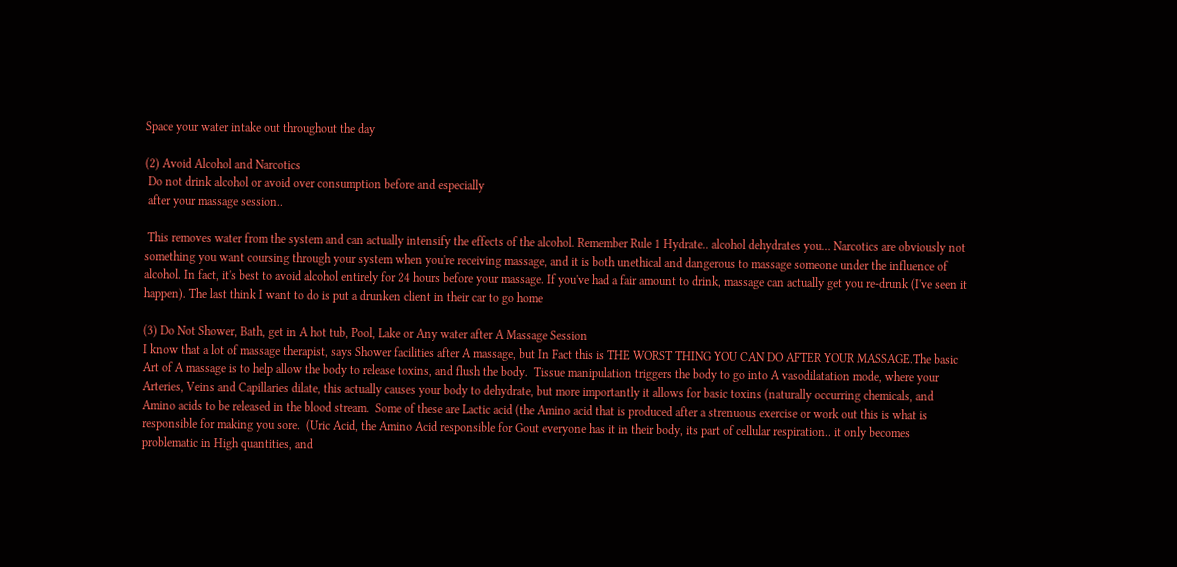Space your water intake out throughout the day

(2) Avoid Alcohol and Narcotics
 Do not drink alcohol or avoid over consumption before and especially
 after your massage session..

 This removes water from the system and can actually intensify the effects of the alcohol. Remember Rule 1 Hydrate.. alcohol dehydrates you… Narcotics are obviously not something you want coursing through your system when you're receiving massage, and it is both unethical and dangerous to massage someone under the influence of alcohol. In fact, it's best to avoid alcohol entirely for 24 hours before your massage. If you've had a fair amount to drink, massage can actually get you re-drunk (I've seen it happen). The last think I want to do is put a drunken client in their car to go home

(3) Do Not Shower, Bath, get in A hot tub, Pool, Lake or Any water after A Massage Session
I know that a lot of massage therapist, says Shower facilities after A massage, but In Fact this is THE WORST THING YOU CAN DO AFTER YOUR MASSAGE.The basic Art of A massage is to help allow the body to release toxins, and flush the body.  Tissue manipulation triggers the body to go into A vasodilatation mode, where your Arteries, Veins and Capillaries dilate, this actually causes your body to dehydrate, but more importantly it allows for basic toxins (naturally occurring chemicals, and Amino acids to be released in the blood stream.  Some of these are Lactic acid (the Amino acid that is produced after a strenuous exercise or work out this is what is responsible for making you sore.  (Uric Acid, the Amino Acid responsible for Gout everyone has it in their body, its part of cellular respiration.. it only becomes problematic in High quantities, and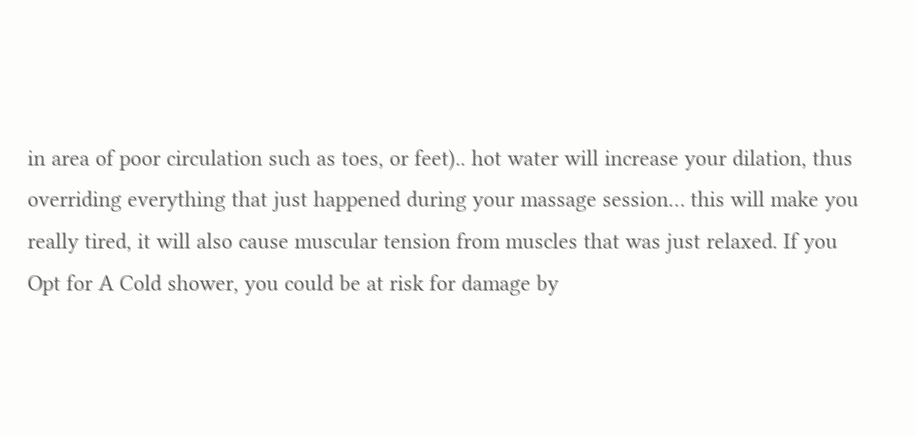in area of poor circulation such as toes, or feet).. hot water will increase your dilation, thus overriding everything that just happened during your massage session… this will make you really tired, it will also cause muscular tension from muscles that was just relaxed. If you Opt for A Cold shower, you could be at risk for damage by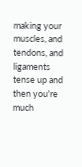making your muscles, and tendons, and ligaments  tense up and then you're much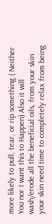more likely to pull, tear, or rip something ( Neither You nor I want this to Happen) Also it will wash/erode all the beneficial oils, from your skin your skin need time to completely relax from being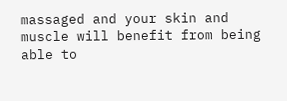massaged and your skin and  muscle will benefit from being able to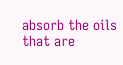absorb the oils that are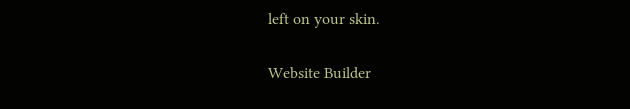left on your skin.

Website Builder